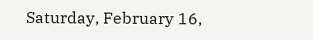Saturday, February 16,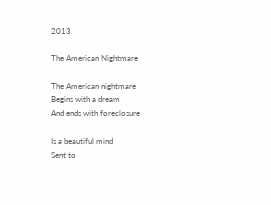2013

The American Nightmare

The American nightmare
Begins with a dream
And ends with foreclosure

Is a beautiful mind
Sent to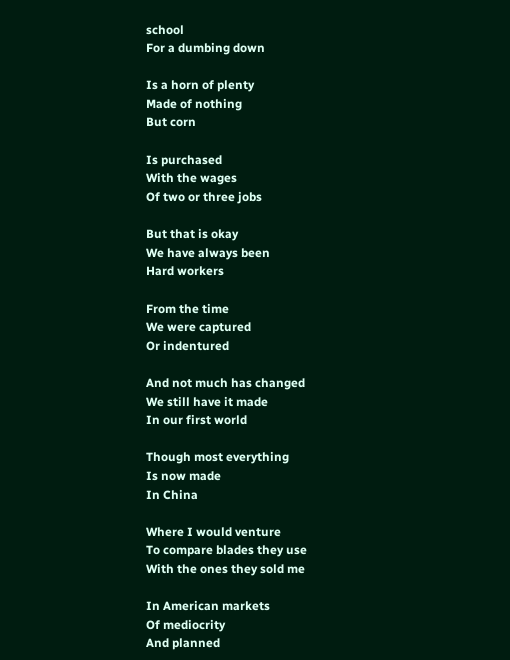school
For a dumbing down

Is a horn of plenty
Made of nothing
But corn

Is purchased
With the wages
Of two or three jobs

But that is okay
We have always been
Hard workers

From the time
We were captured
Or indentured

And not much has changed
We still have it made
In our first world

Though most everything
Is now made
In China

Where I would venture
To compare blades they use
With the ones they sold me

In American markets
Of mediocrity
And planned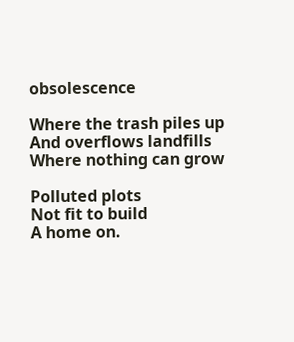obsolescence

Where the trash piles up
And overflows landfills
Where nothing can grow

Polluted plots
Not fit to build
A home on.